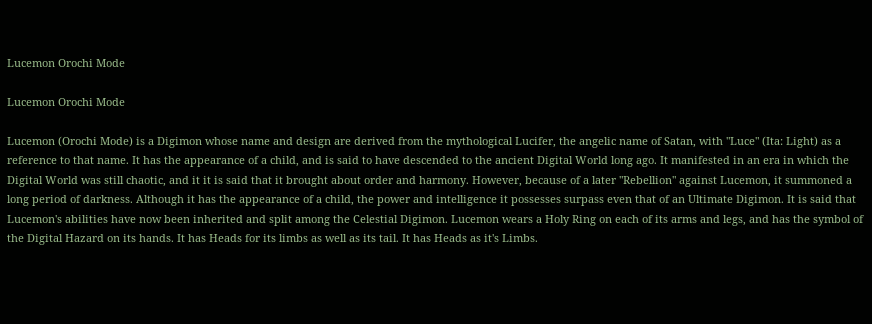Lucemon Orochi Mode

Lucemon Orochi Mode

Lucemon (Orochi Mode) is a Digimon whose name and design are derived from the mythological Lucifer, the angelic name of Satan, with "Luce" (Ita: Light) as a reference to that name. It has the appearance of a child, and is said to have descended to the ancient Digital World long ago. It manifested in an era in which the Digital World was still chaotic, and it it is said that it brought about order and harmony. However, because of a later "Rebellion" against Lucemon, it summoned a long period of darkness. Although it has the appearance of a child, the power and intelligence it possesses surpass even that of an Ultimate Digimon. It is said that Lucemon's abilities have now been inherited and split among the Celestial Digimon. Lucemon wears a Holy Ring on each of its arms and legs, and has the symbol of the Digital Hazard on its hands. It has Heads for its limbs as well as its tail. It has Heads as it's Limbs.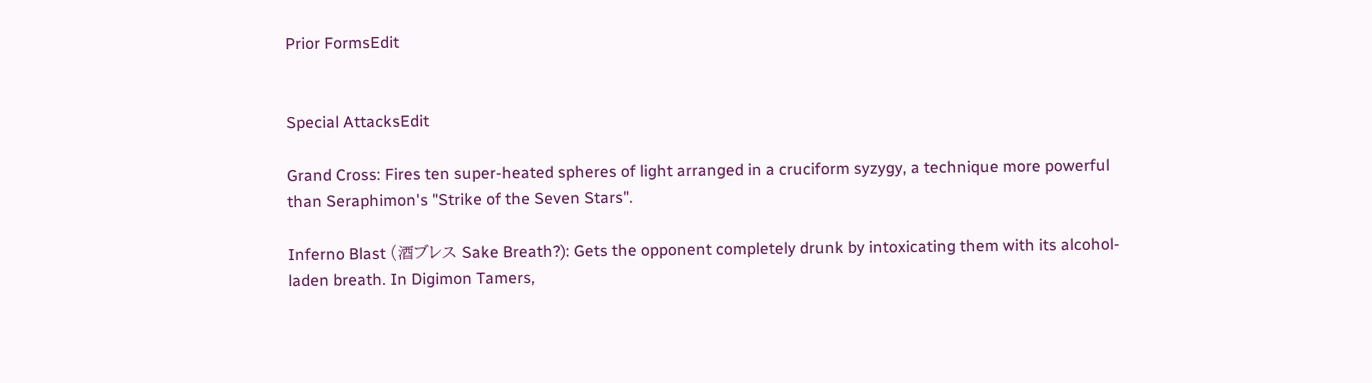Prior FormsEdit


Special AttacksEdit

Grand Cross: Fires ten super-heated spheres of light arranged in a cruciform syzygy, a technique more powerful than Seraphimon's "Strike of the Seven Stars".

Inferno Blast (酒ブレス Sake Breath?): Gets the opponent completely drunk by intoxicating them with its alcohol-laden breath. In Digimon Tamers,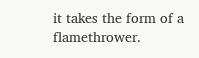it takes the form of a flamethrower.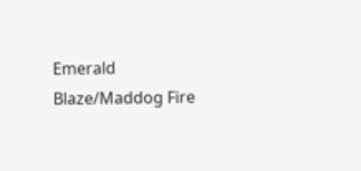Emerald Blaze/Maddog Fire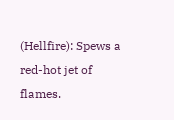(Hellfire): Spews a red-hot jet of flames.